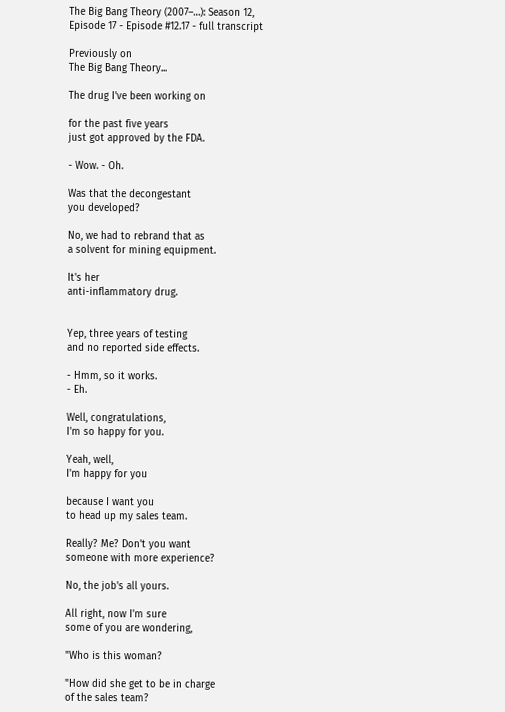The Big Bang Theory (2007–…): Season 12, Episode 17 - Episode #12.17 - full transcript

Previously on
The Big Bang Theory...

The drug I've been working on

for the past five years
just got approved by the FDA.

- Wow. - Oh.

Was that the decongestant
you developed?

No, we had to rebrand that as
a solvent for mining equipment.

It's her
anti-inflammatory drug.


Yep, three years of testing
and no reported side effects.

- Hmm, so it works.
- Eh.

Well, congratulations,
I'm so happy for you.

Yeah, well,
I'm happy for you

because I want you
to head up my sales team.

Really? Me? Don't you want
someone with more experience?

No, the job's all yours.

All right, now I'm sure
some of you are wondering,

"Who is this woman?

"How did she get to be in charge
of the sales team?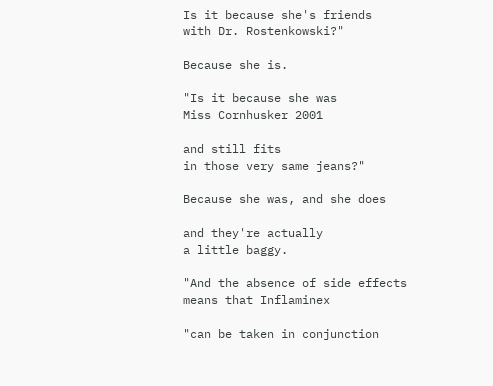Is it because she's friends
with Dr. Rostenkowski?"

Because she is.

"Is it because she was
Miss Cornhusker 2001

and still fits
in those very same jeans?"

Because she was, and she does

and they're actually
a little baggy.

"And the absence of side effects
means that Inflaminex

"can be taken in conjunction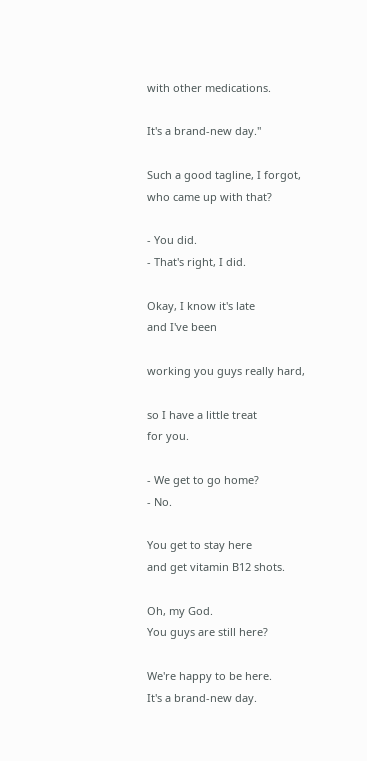with other medications.

It's a brand-new day."

Such a good tagline, I forgot,
who came up with that?

- You did.
- That's right, I did.

Okay, I know it's late
and I've been

working you guys really hard,

so I have a little treat
for you.

- We get to go home?
- No.

You get to stay here
and get vitamin B12 shots.

Oh, my God.
You guys are still here?

We're happy to be here.
It's a brand-new day.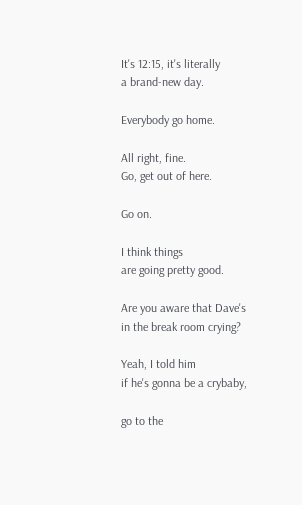It's 12:15, it's literally
a brand-new day.

Everybody go home.

All right, fine.
Go, get out of here.

Go on.

I think things
are going pretty good.

Are you aware that Dave's
in the break room crying?

Yeah, I told him
if he's gonna be a crybaby,

go to the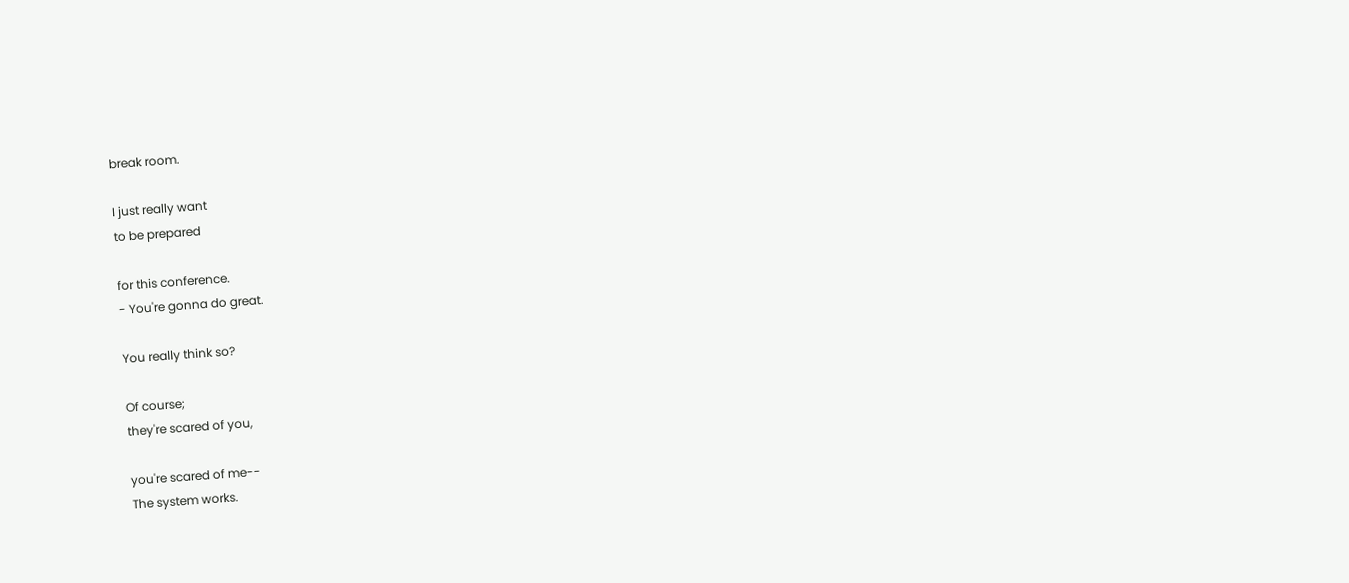break room.

I just really want
to be prepared

for this conference.
- You're gonna do great.

You really think so?

Of course;
they're scared of you,

you're scared of me--
The system works.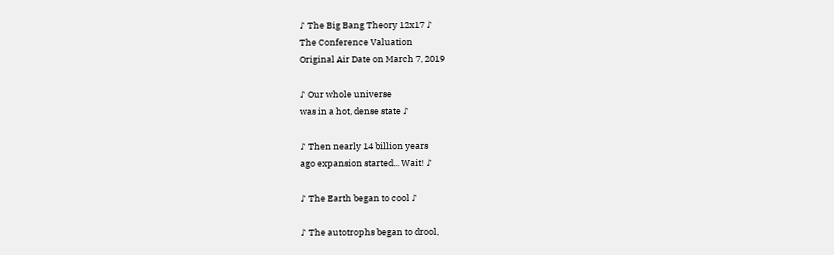♪ The Big Bang Theory 12x17 ♪
The Conference Valuation
Original Air Date on March 7, 2019

♪ Our whole universe
was in a hot, dense state ♪

♪ Then nearly 14 billion years
ago expansion started... Wait! ♪

♪ The Earth began to cool ♪

♪ The autotrophs began to drool,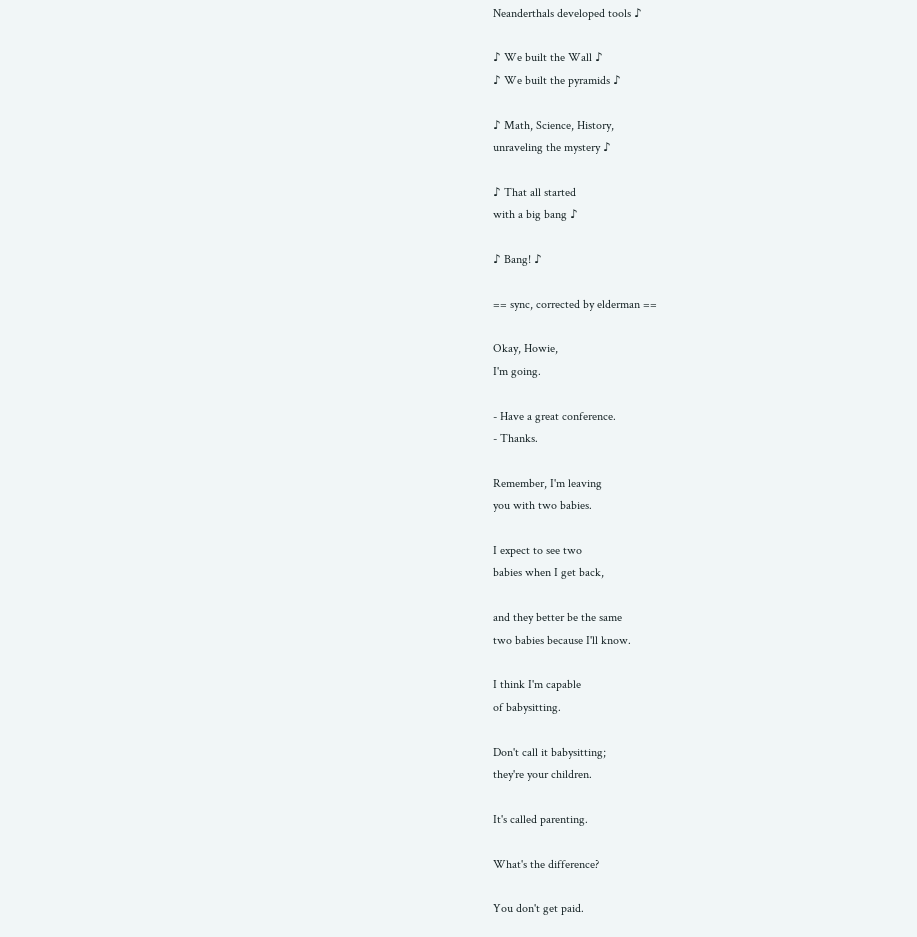Neanderthals developed tools ♪

♪ We built the Wall ♪
♪ We built the pyramids ♪

♪ Math, Science, History,
unraveling the mystery ♪

♪ That all started
with a big bang ♪

♪ Bang! ♪

== sync, corrected by elderman ==

Okay, Howie,
I'm going.

- Have a great conference.
- Thanks.

Remember, I'm leaving
you with two babies.

I expect to see two
babies when I get back,

and they better be the same
two babies because I'll know.

I think I'm capable
of babysitting.

Don't call it babysitting;
they're your children.

It's called parenting.

What's the difference?

You don't get paid.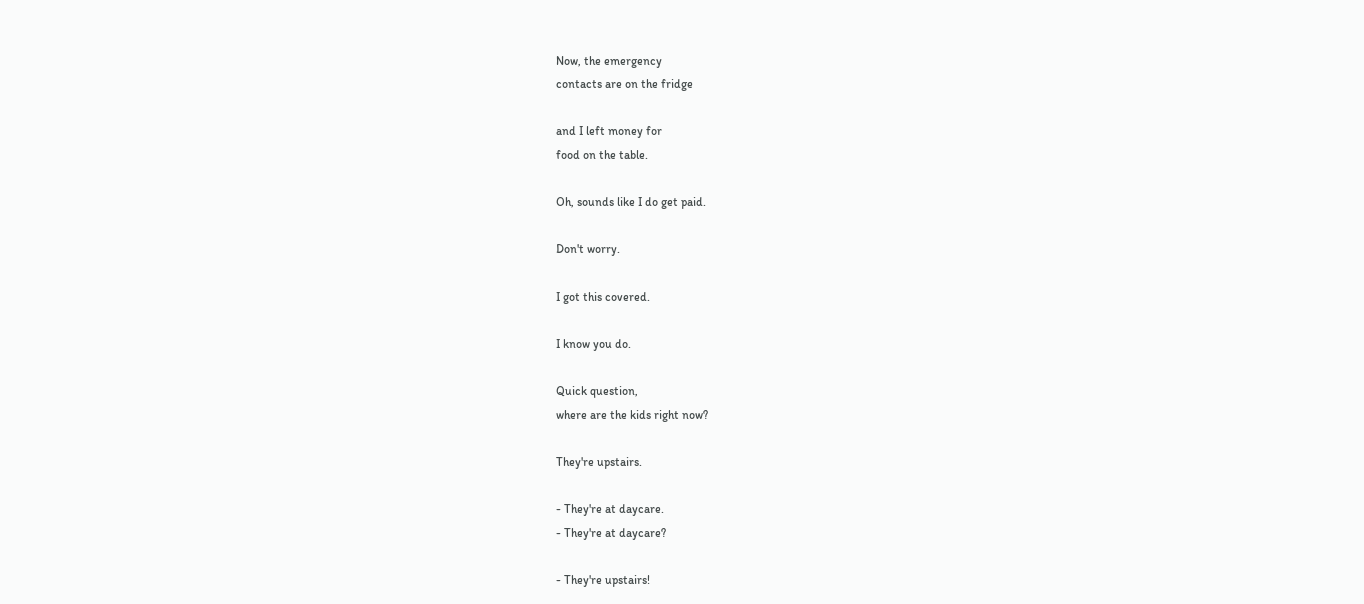Now, the emergency
contacts are on the fridge

and I left money for
food on the table.

Oh, sounds like I do get paid.

Don't worry.

I got this covered.

I know you do.

Quick question,
where are the kids right now?

They're upstairs.

- They're at daycare.
- They're at daycare?

- They're upstairs!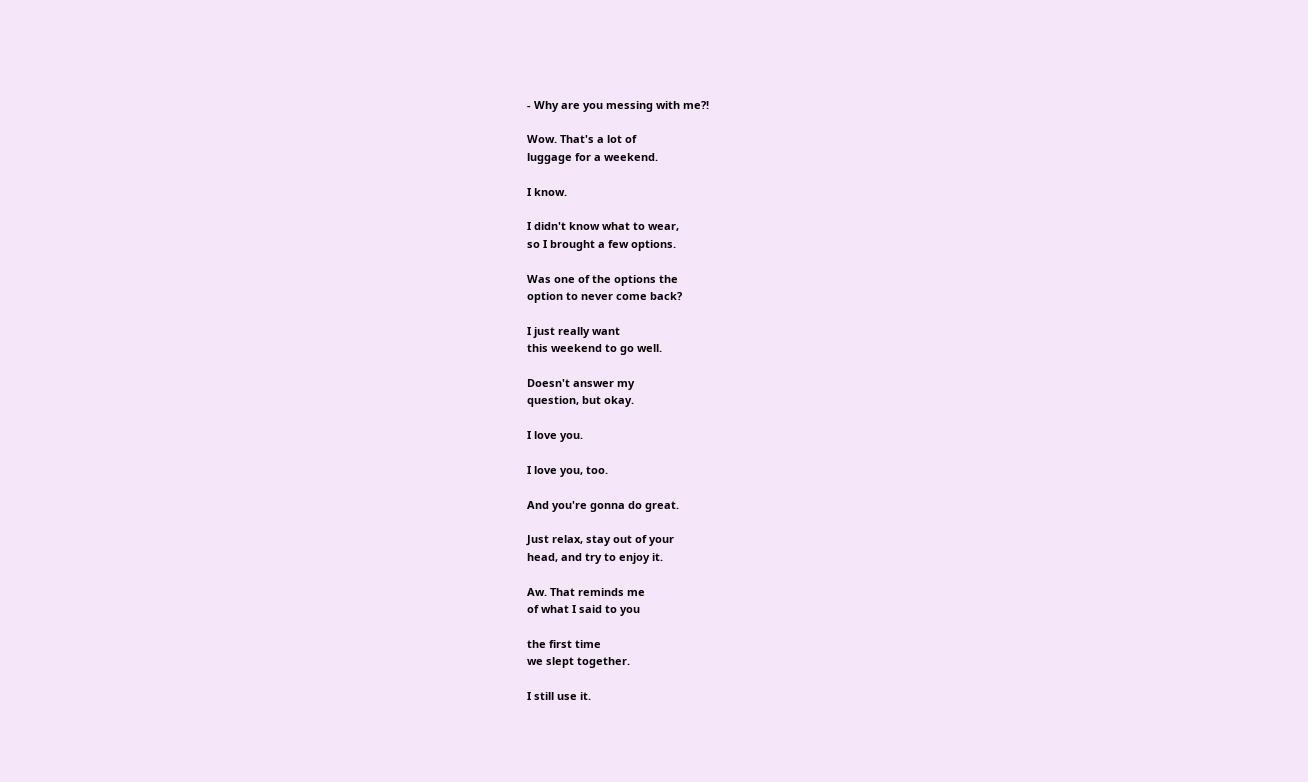- Why are you messing with me?!

Wow. That's a lot of
luggage for a weekend.

I know.

I didn't know what to wear,
so I brought a few options.

Was one of the options the
option to never come back?

I just really want
this weekend to go well.

Doesn't answer my
question, but okay.

I love you.

I love you, too.

And you're gonna do great.

Just relax, stay out of your
head, and try to enjoy it.

Aw. That reminds me
of what I said to you

the first time
we slept together.

I still use it.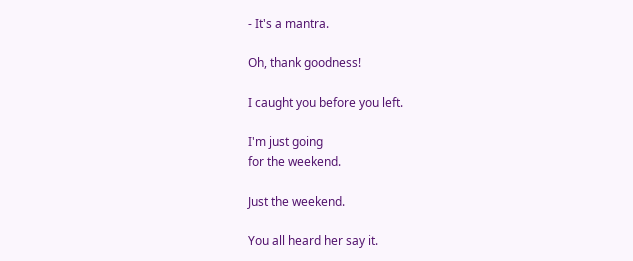- It's a mantra.

Oh, thank goodness!

I caught you before you left.

I'm just going
for the weekend.

Just the weekend.

You all heard her say it.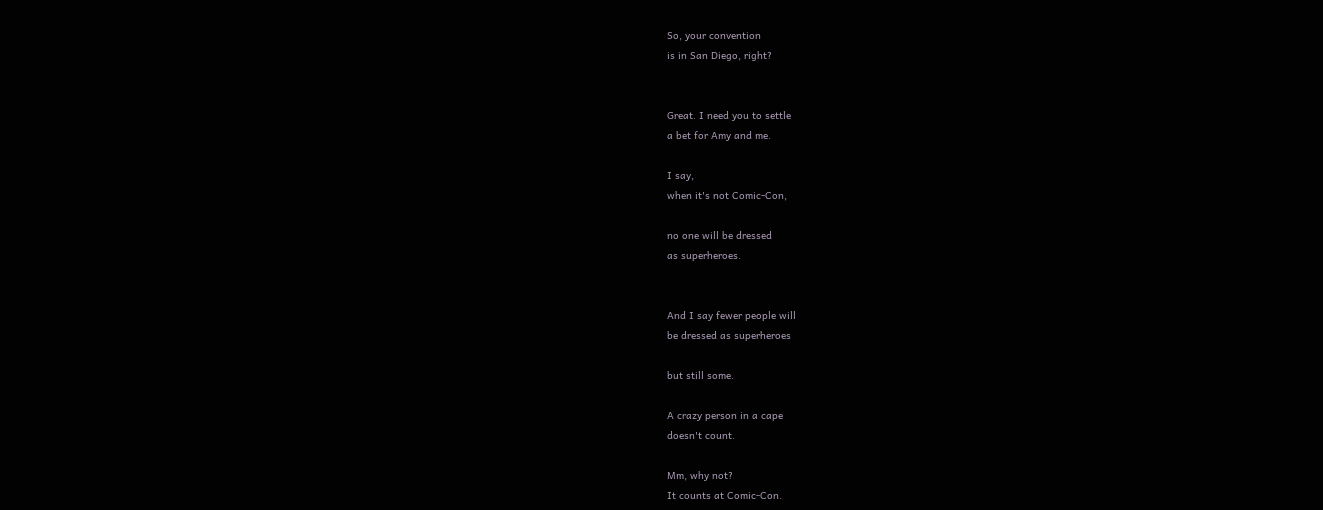So, your convention
is in San Diego, right?


Great. I need you to settle
a bet for Amy and me.

I say,
when it's not Comic-Con,

no one will be dressed
as superheroes.


And I say fewer people will
be dressed as superheroes

but still some.

A crazy person in a cape
doesn't count.

Mm, why not?
It counts at Comic-Con.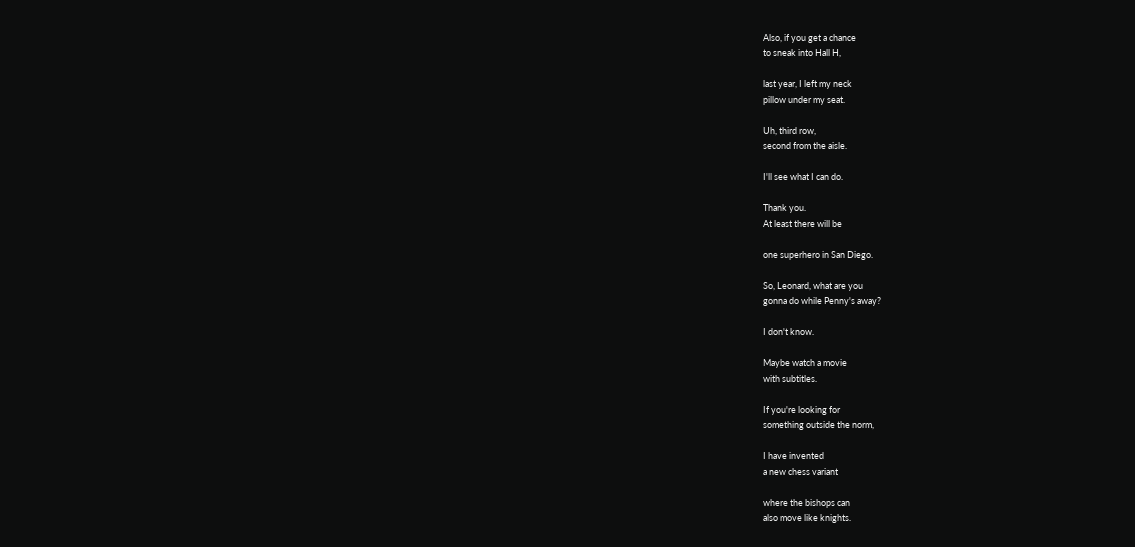Also, if you get a chance
to sneak into Hall H,

last year, I left my neck
pillow under my seat.

Uh, third row,
second from the aisle.

I'll see what I can do.

Thank you.
At least there will be

one superhero in San Diego.

So, Leonard, what are you
gonna do while Penny's away?

I don't know.

Maybe watch a movie
with subtitles.

If you're looking for
something outside the norm,

I have invented
a new chess variant

where the bishops can
also move like knights.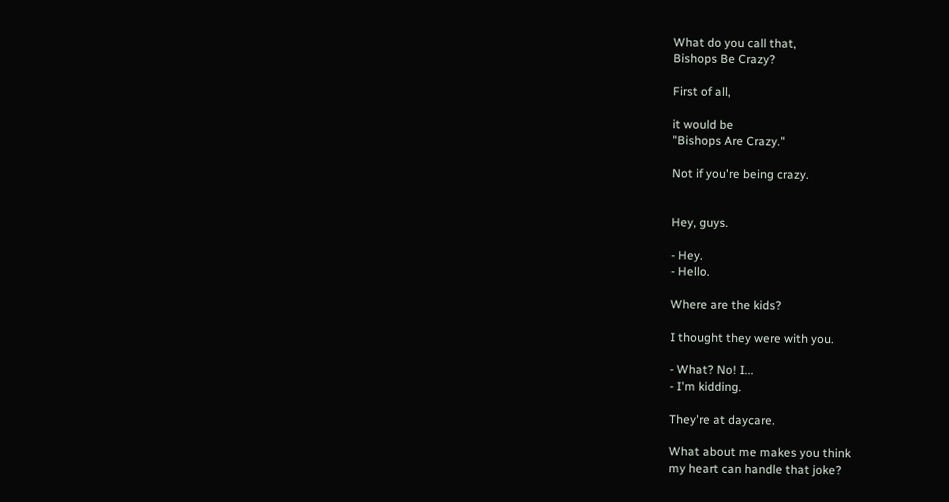What do you call that,
Bishops Be Crazy?

First of all,

it would be
"Bishops Are Crazy."

Not if you're being crazy.


Hey, guys.

- Hey.
- Hello.

Where are the kids?

I thought they were with you.

- What? No! I...
- I'm kidding.

They're at daycare.

What about me makes you think
my heart can handle that joke?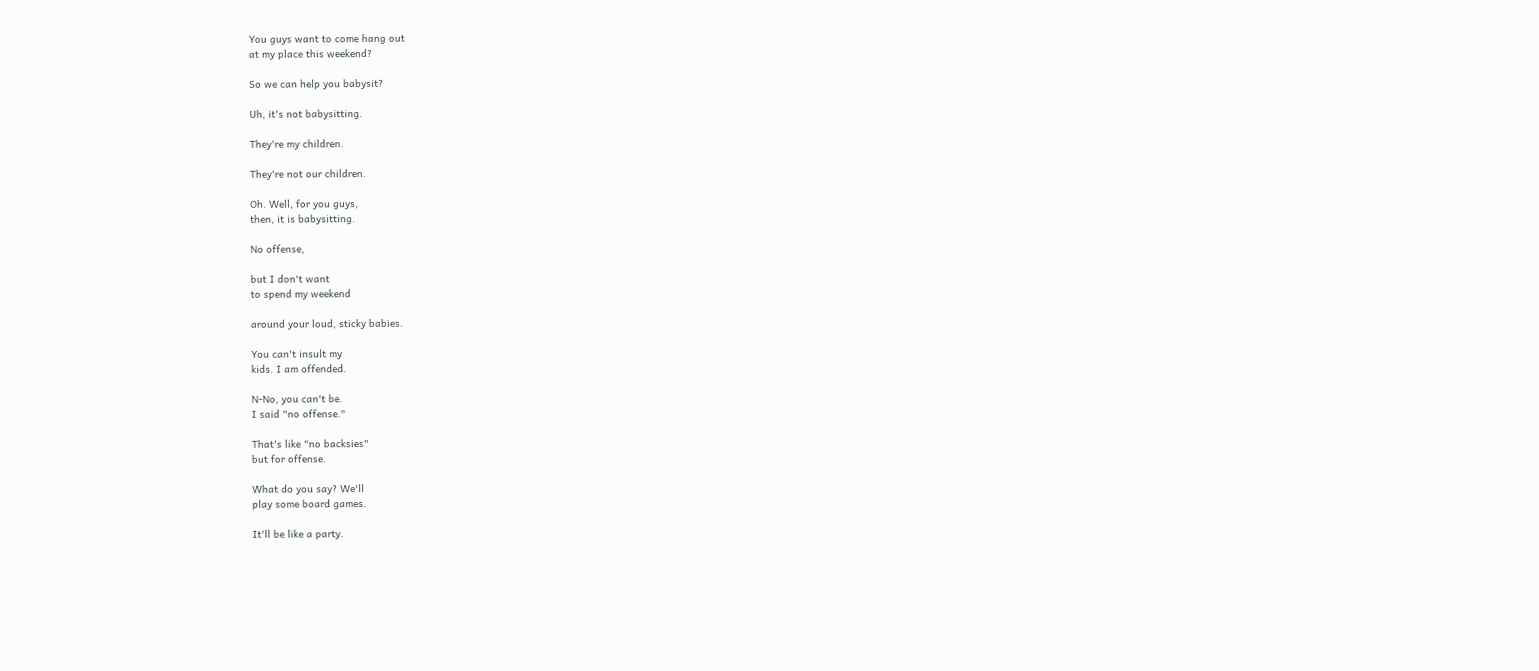You guys want to come hang out
at my place this weekend?

So we can help you babysit?

Uh, it's not babysitting.

They're my children.

They're not our children.

Oh. Well, for you guys,
then, it is babysitting.

No offense,

but I don't want
to spend my weekend

around your loud, sticky babies.

You can't insult my
kids. I am offended.

N-No, you can't be.
I said "no offense."

That's like "no backsies"
but for offense.

What do you say? We'll
play some board games.

It'll be like a party.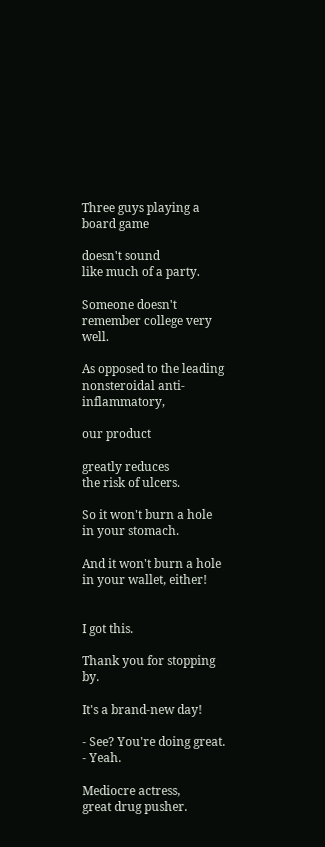Three guys playing a board game

doesn't sound
like much of a party.

Someone doesn't
remember college very well.

As opposed to the leading
nonsteroidal anti-inflammatory,

our product

greatly reduces
the risk of ulcers.

So it won't burn a hole
in your stomach.

And it won't burn a hole
in your wallet, either!


I got this.

Thank you for stopping by.

It's a brand-new day!

- See? You're doing great.
- Yeah.

Mediocre actress,
great drug pusher.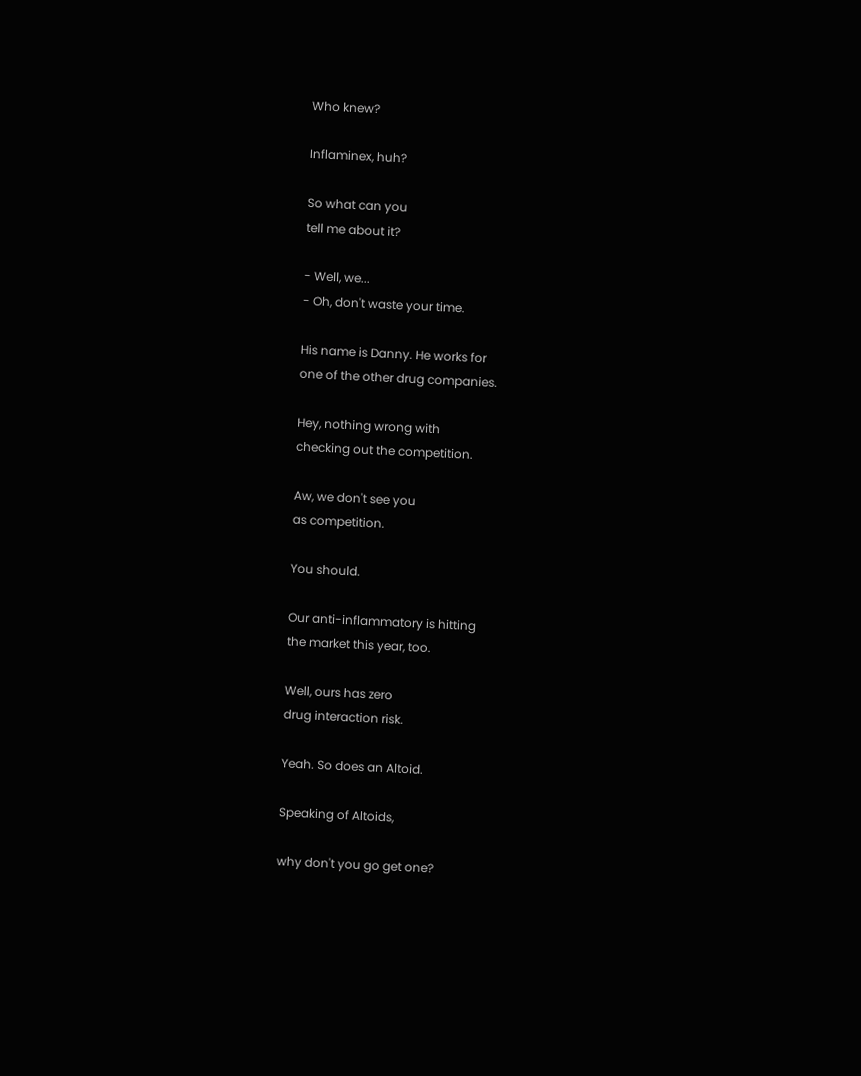Who knew?

Inflaminex, huh?

So what can you
tell me about it?

- Well, we...
- Oh, don't waste your time.

His name is Danny. He works for
one of the other drug companies.

Hey, nothing wrong with
checking out the competition.

Aw, we don't see you
as competition.

You should.

Our anti-inflammatory is hitting
the market this year, too.

Well, ours has zero
drug interaction risk.

Yeah. So does an Altoid.

Speaking of Altoids,

why don't you go get one?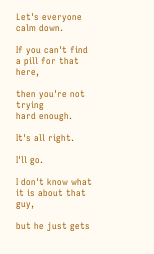Let's everyone calm down.

If you can't find
a pill for that here,

then you're not trying
hard enough.

It's all right.

I'll go.

I don't know what
it is about that guy,

but he just gets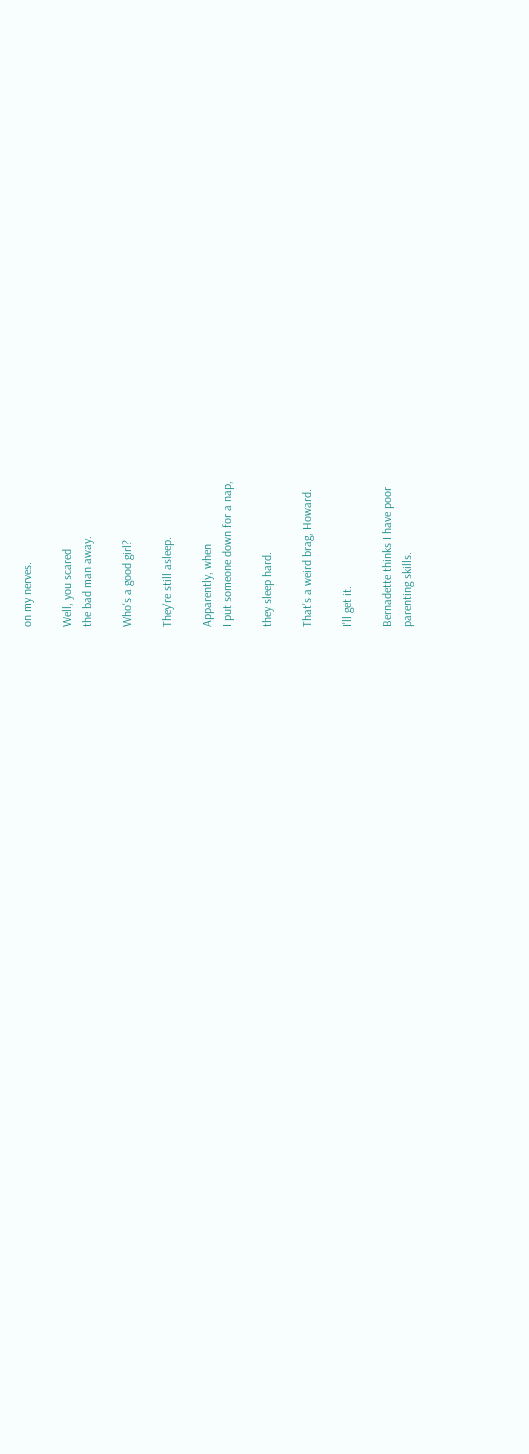on my nerves.

Well, you scared
the bad man away.

Who's a good girl?

They're still asleep.

Apparently, when
I put someone down for a nap,

they sleep hard.

That's a weird brag, Howard.

I'll get it.

Bernadette thinks I have poor
parenting skills.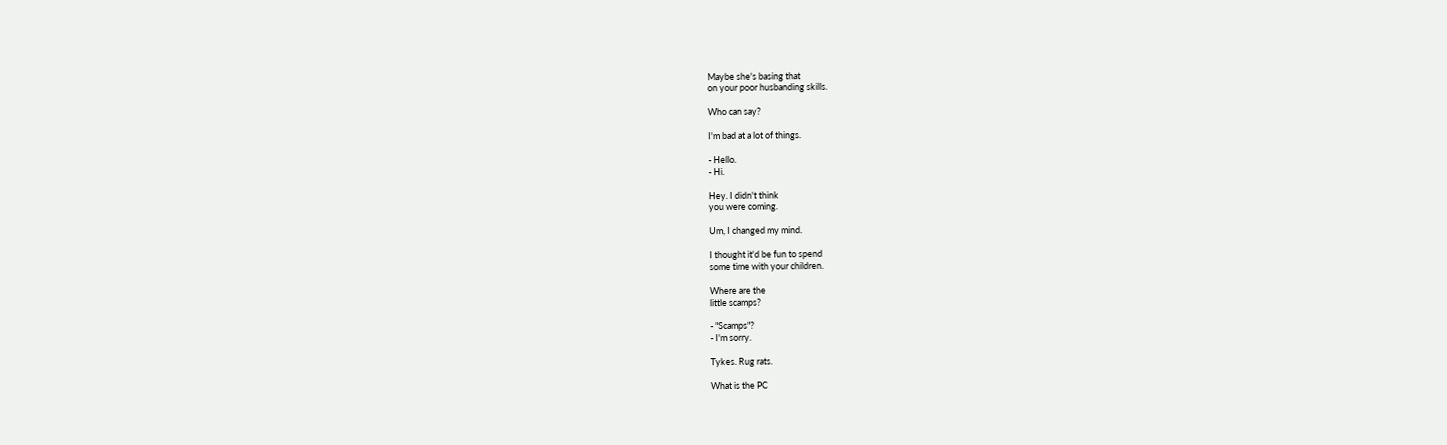Maybe she's basing that
on your poor husbanding skills.

Who can say?

I'm bad at a lot of things.

- Hello.
- Hi.

Hey. I didn't think
you were coming.

Um, I changed my mind.

I thought it'd be fun to spend
some time with your children.

Where are the
little scamps?

- "Scamps"?
- I'm sorry.

Tykes. Rug rats.

What is the PC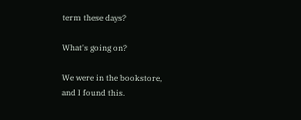term these days?

What's going on?

We were in the bookstore,
and I found this.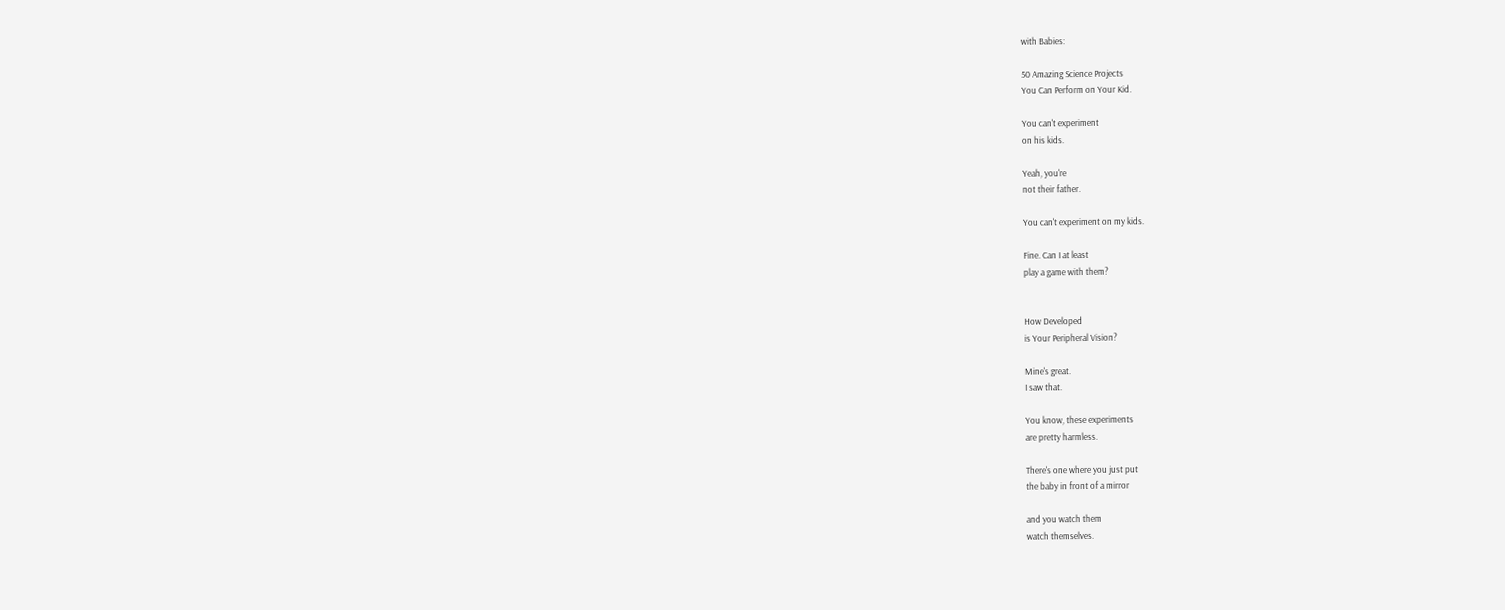with Babies:

50 Amazing Science Projects
You Can Perform on Your Kid.

You can't experiment
on his kids.

Yeah, you're
not their father.

You can't experiment on my kids.

Fine. Can I at least
play a game with them?


How Developed
is Your Peripheral Vision?

Mine's great.
I saw that.

You know, these experiments
are pretty harmless.

There's one where you just put
the baby in front of a mirror

and you watch them
watch themselves.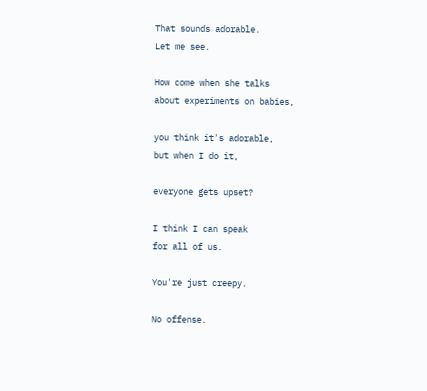That sounds adorable.
Let me see.

How come when she talks
about experiments on babies,

you think it's adorable,
but when I do it,

everyone gets upset?

I think I can speak
for all of us.

You're just creepy.

No offense.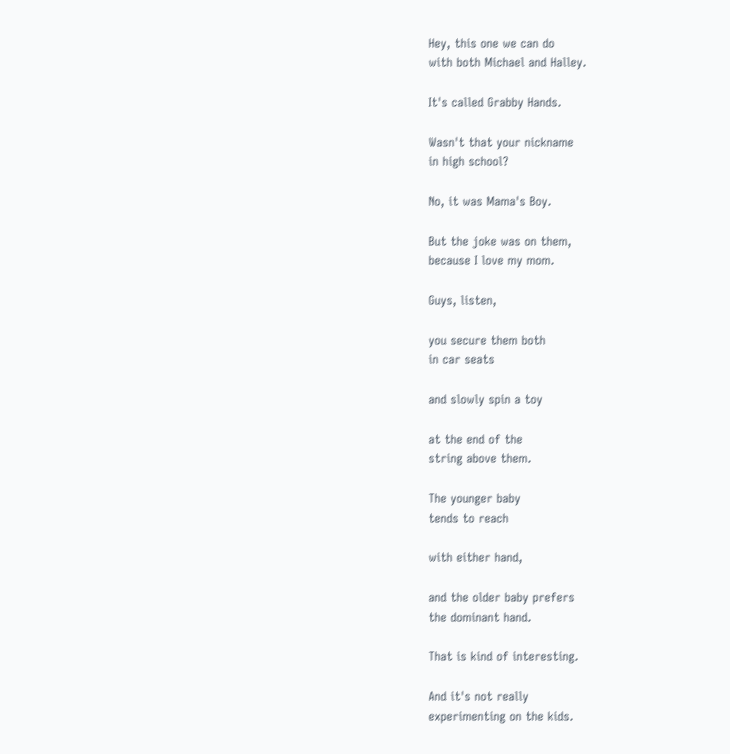Hey, this one we can do
with both Michael and Halley.

It's called Grabby Hands.

Wasn't that your nickname
in high school?

No, it was Mama's Boy.

But the joke was on them,
because I love my mom.

Guys, listen,

you secure them both
in car seats

and slowly spin a toy

at the end of the
string above them.

The younger baby
tends to reach

with either hand,

and the older baby prefers
the dominant hand.

That is kind of interesting.

And it's not really
experimenting on the kids.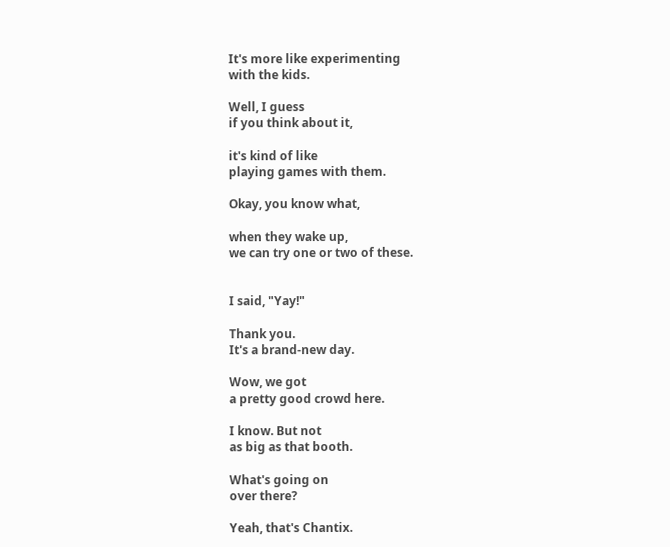It's more like experimenting
with the kids.

Well, I guess
if you think about it,

it's kind of like
playing games with them.

Okay, you know what,

when they wake up,
we can try one or two of these.


I said, "Yay!"

Thank you.
It's a brand-new day.

Wow, we got
a pretty good crowd here.

I know. But not
as big as that booth.

What's going on
over there?

Yeah, that's Chantix.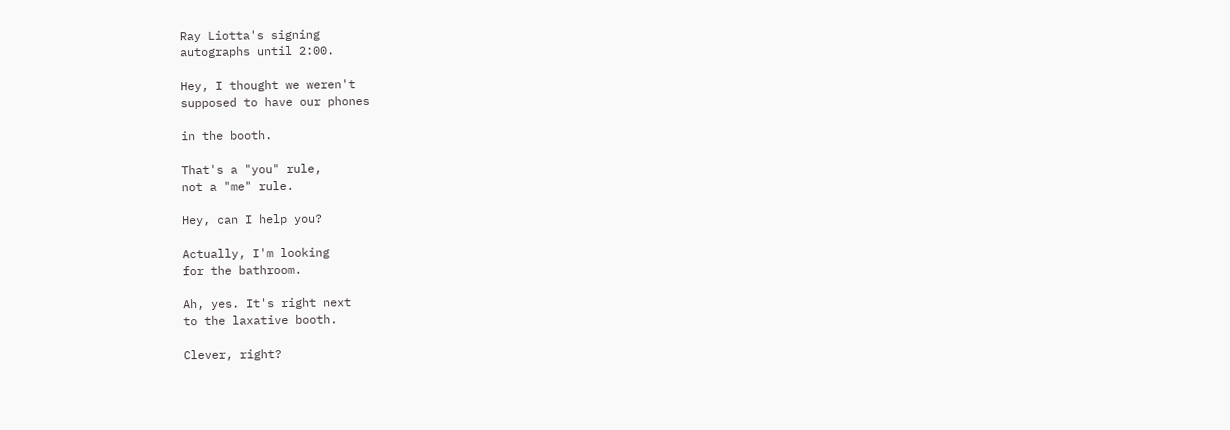Ray Liotta's signing
autographs until 2:00.

Hey, I thought we weren't
supposed to have our phones

in the booth.

That's a "you" rule,
not a "me" rule.

Hey, can I help you?

Actually, I'm looking
for the bathroom.

Ah, yes. It's right next
to the laxative booth.

Clever, right?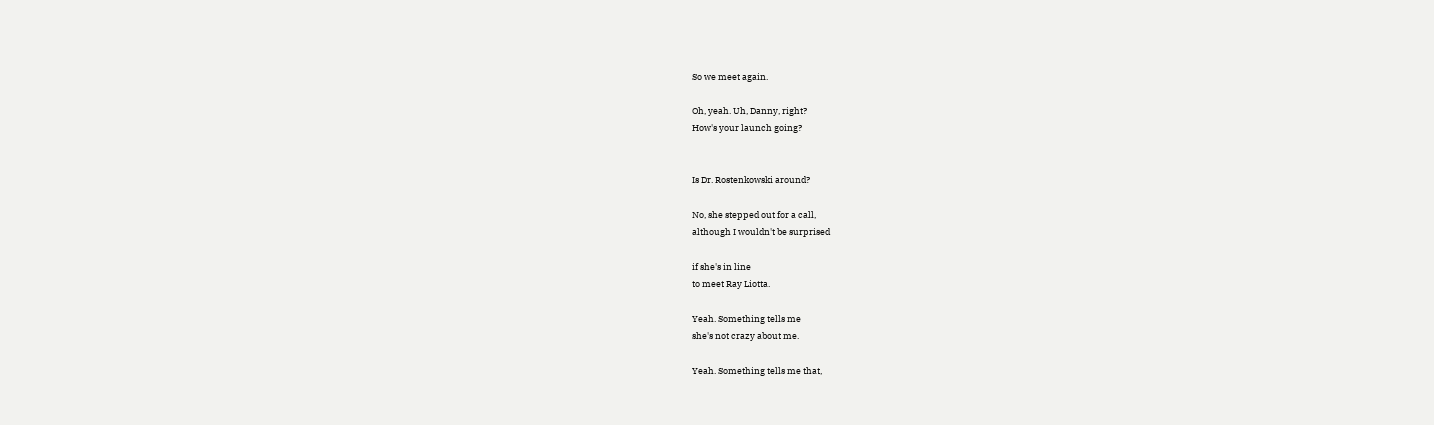So we meet again.

Oh, yeah. Uh, Danny, right?
How's your launch going?


Is Dr. Rostenkowski around?

No, she stepped out for a call,
although I wouldn't be surprised

if she's in line
to meet Ray Liotta.

Yeah. Something tells me
she's not crazy about me.

Yeah. Something tells me that,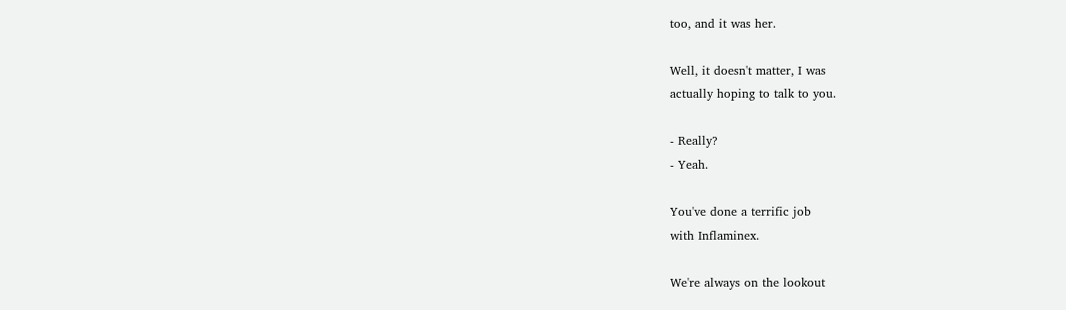too, and it was her.

Well, it doesn't matter, I was
actually hoping to talk to you.

- Really?
- Yeah.

You've done a terrific job
with Inflaminex.

We're always on the lookout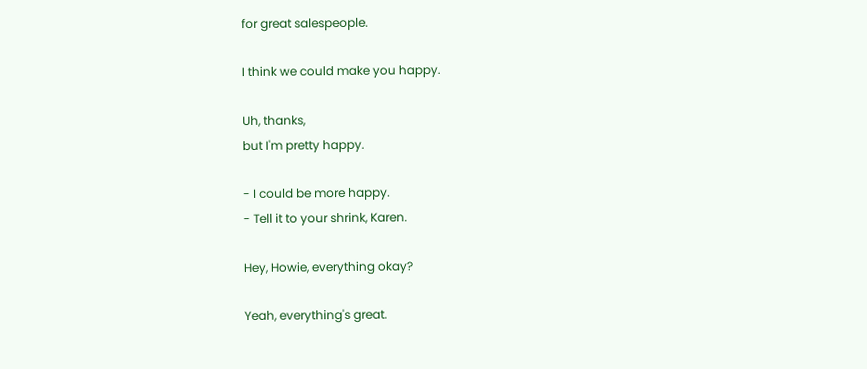for great salespeople.

I think we could make you happy.

Uh, thanks,
but I'm pretty happy.

- I could be more happy.
- Tell it to your shrink, Karen.

Hey, Howie, everything okay?

Yeah, everything's great.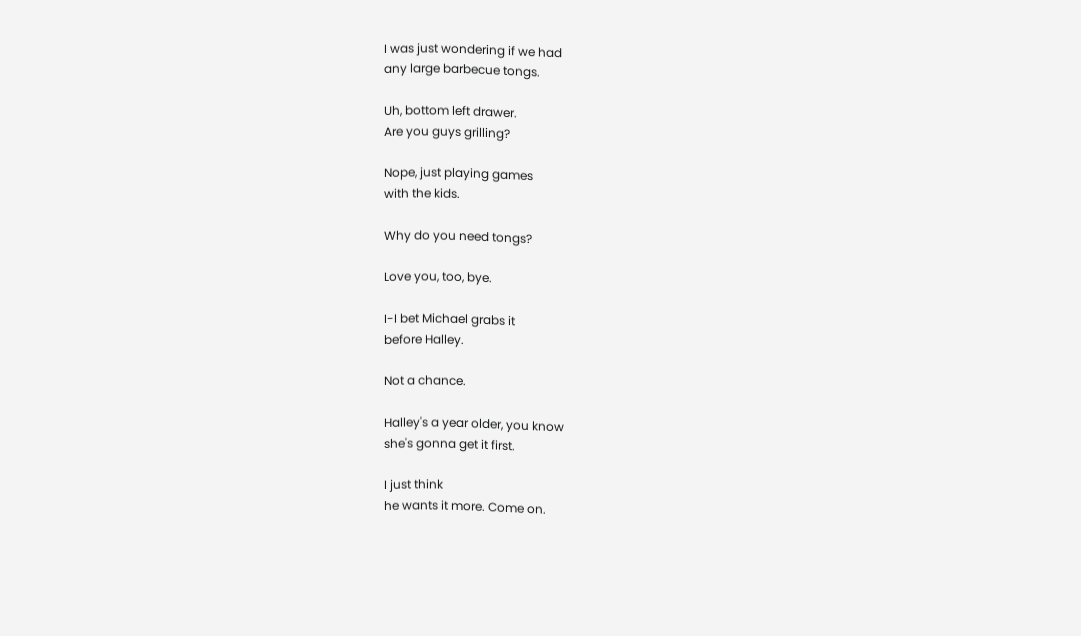I was just wondering if we had
any large barbecue tongs.

Uh, bottom left drawer.
Are you guys grilling?

Nope, just playing games
with the kids.

Why do you need tongs?

Love you, too, bye.

I-I bet Michael grabs it
before Halley.

Not a chance.

Halley's a year older, you know
she's gonna get it first.

I just think
he wants it more. Come on.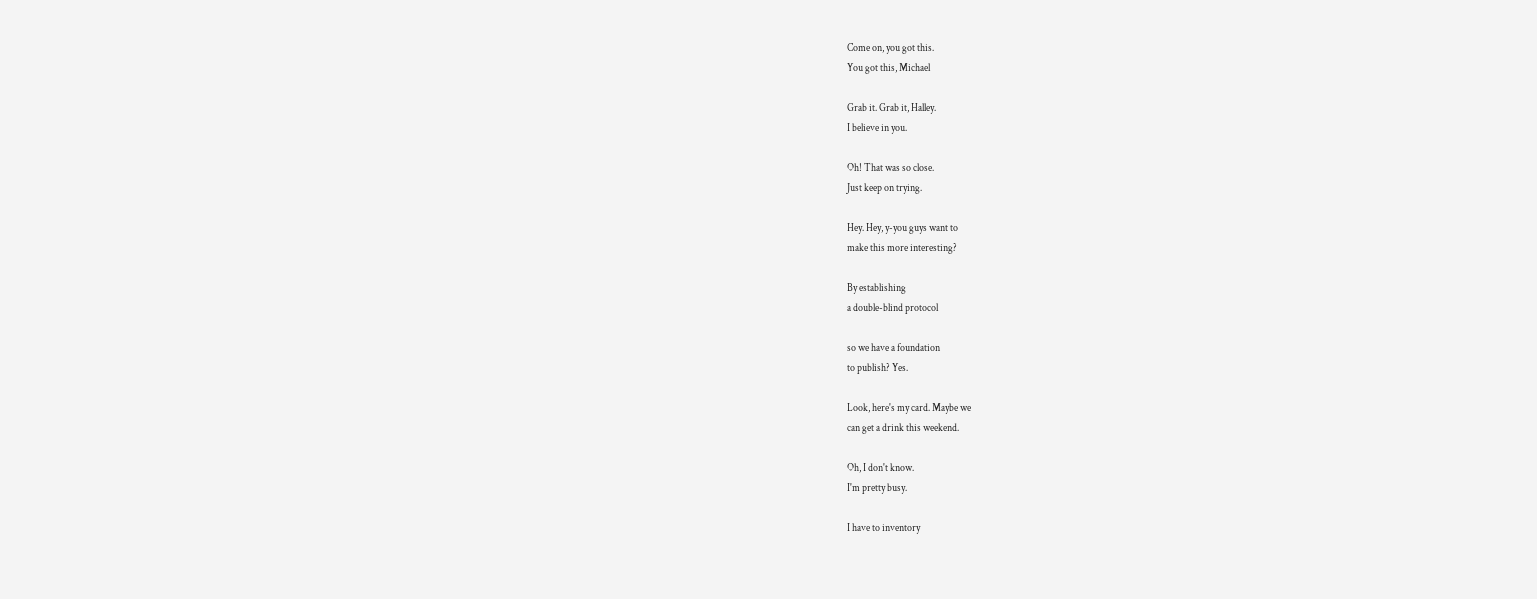Come on, you got this.
You got this, Michael

Grab it. Grab it, Halley.
I believe in you.

Oh! That was so close.
Just keep on trying.

Hey. Hey, y-you guys want to
make this more interesting?

By establishing
a double-blind protocol

so we have a foundation
to publish? Yes.

Look, here's my card. Maybe we
can get a drink this weekend.

Oh, I don't know.
I'm pretty busy.

I have to inventory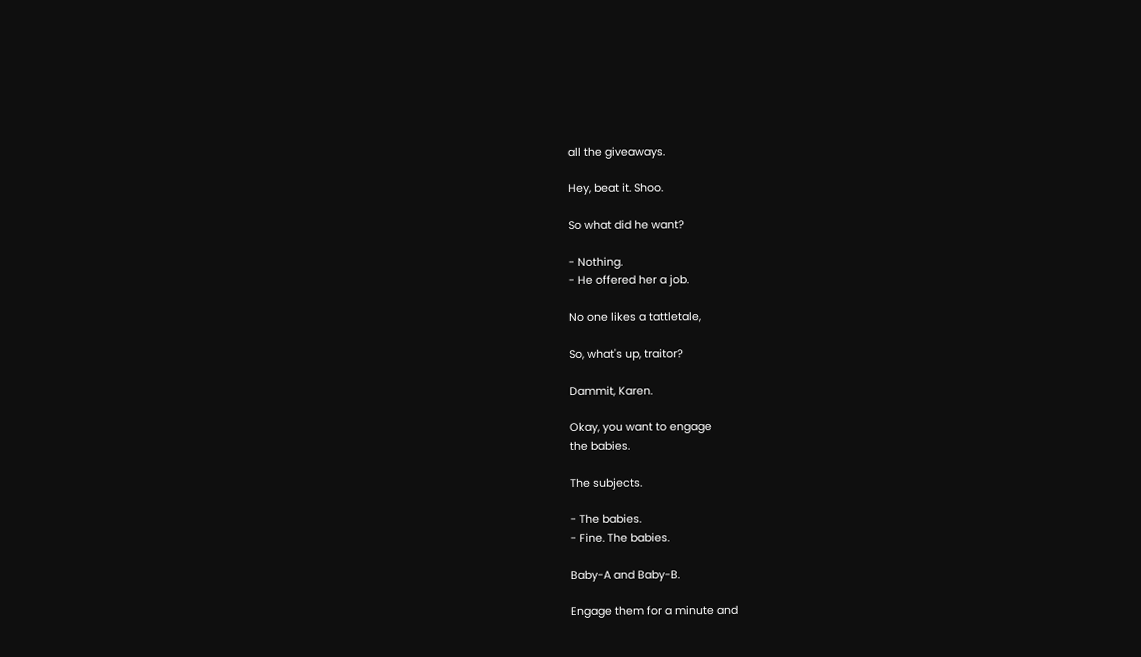all the giveaways.

Hey, beat it. Shoo.

So what did he want?

- Nothing.
- He offered her a job.

No one likes a tattletale,

So, what's up, traitor?

Dammit, Karen.

Okay, you want to engage
the babies.

The subjects.

- The babies.
- Fine. The babies.

Baby-A and Baby-B.

Engage them for a minute and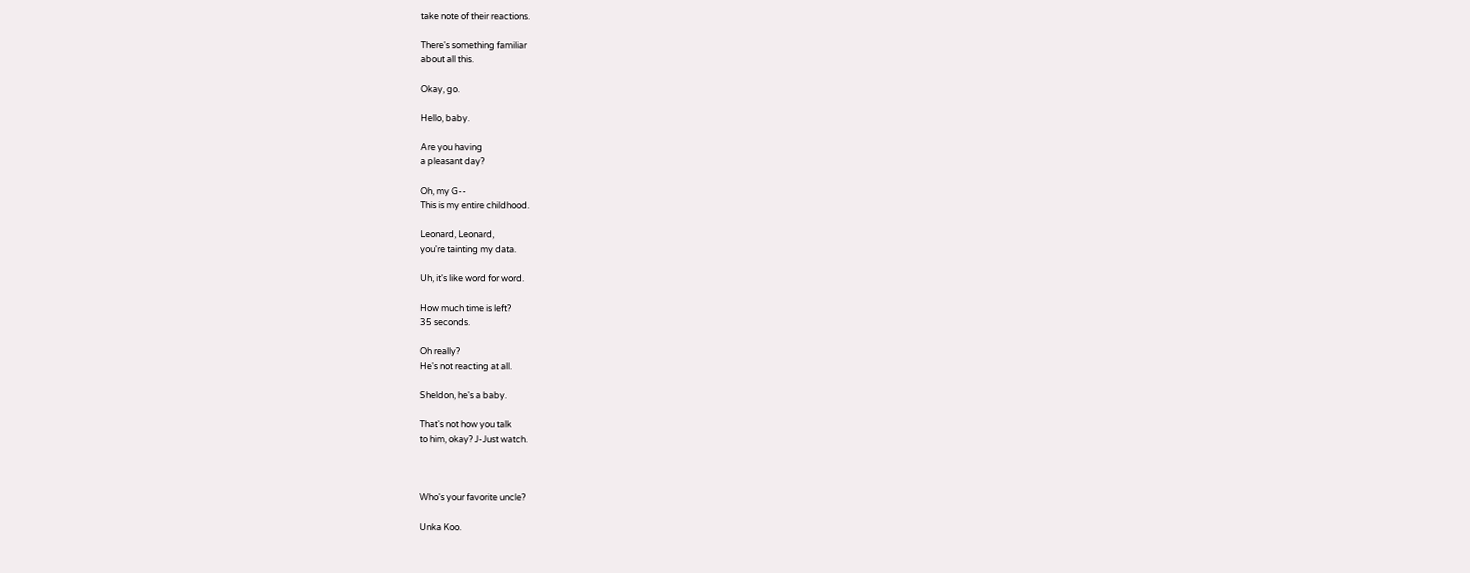take note of their reactions.

There's something familiar
about all this.

Okay, go.

Hello, baby.

Are you having
a pleasant day?

Oh, my G--
This is my entire childhood.

Leonard, Leonard,
you're tainting my data.

Uh, it's like word for word.

How much time is left?
35 seconds.

Oh really?
He's not reacting at all.

Sheldon, he's a baby.

That's not how you talk
to him, okay? J-Just watch.



Who's your favorite uncle?

Unka Koo.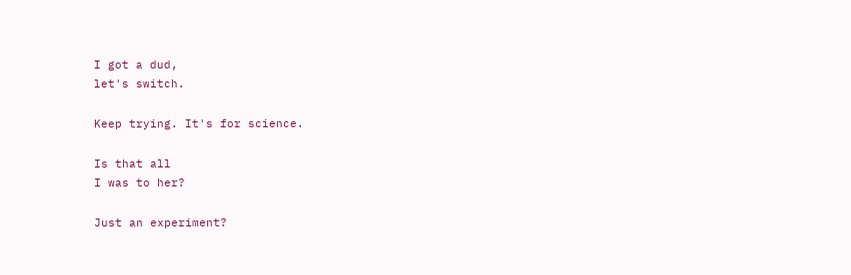I got a dud,
let's switch.

Keep trying. It's for science.

Is that all
I was to her?

Just an experiment?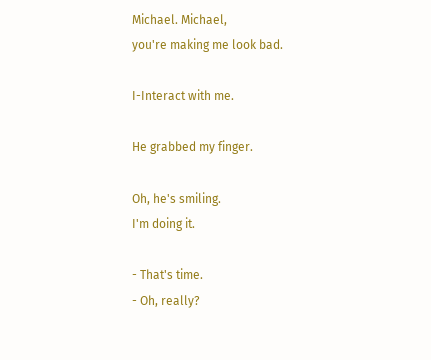Michael. Michael,
you're making me look bad.

I-Interact with me.

He grabbed my finger.

Oh, he's smiling.
I'm doing it.

- That's time.
- Oh, really?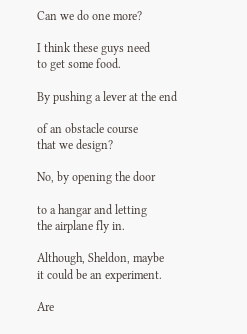Can we do one more?

I think these guys need
to get some food.

By pushing a lever at the end

of an obstacle course
that we design?

No, by opening the door

to a hangar and letting
the airplane fly in.

Although, Sheldon, maybe
it could be an experiment.

Are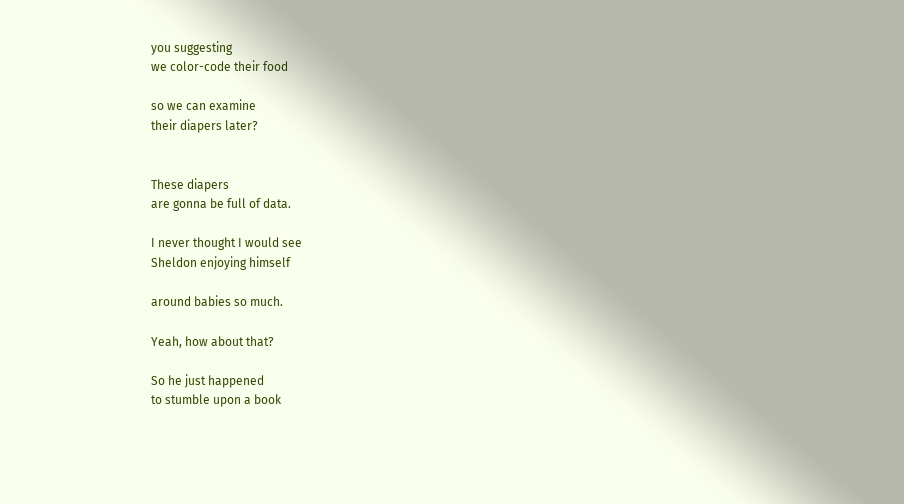you suggesting
we color-code their food

so we can examine
their diapers later?


These diapers
are gonna be full of data.

I never thought I would see
Sheldon enjoying himself

around babies so much.

Yeah, how about that?

So he just happened
to stumble upon a book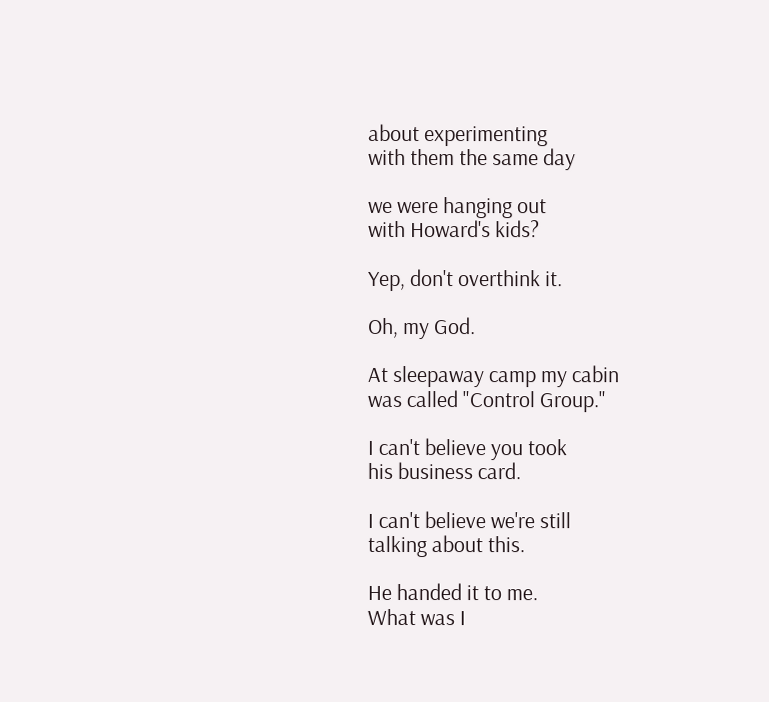about experimenting
with them the same day

we were hanging out
with Howard's kids?

Yep, don't overthink it.

Oh, my God.

At sleepaway camp my cabin
was called "Control Group."

I can't believe you took
his business card.

I can't believe we're still
talking about this.

He handed it to me.
What was I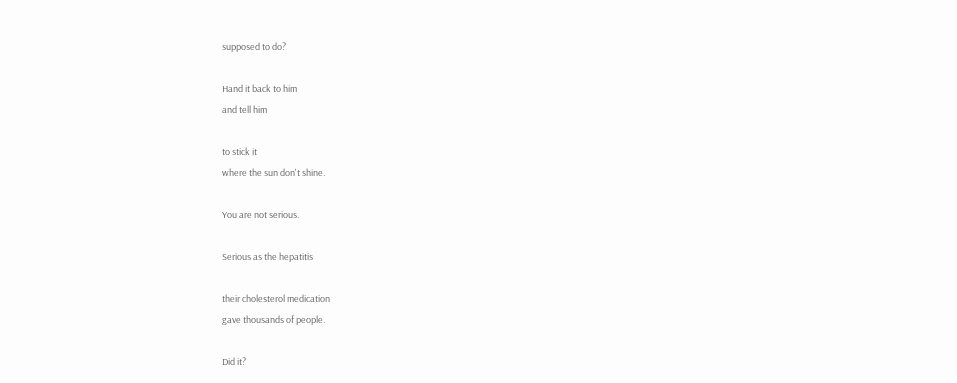supposed to do?

Hand it back to him
and tell him

to stick it
where the sun don't shine.

You are not serious.

Serious as the hepatitis

their cholesterol medication
gave thousands of people.

Did it?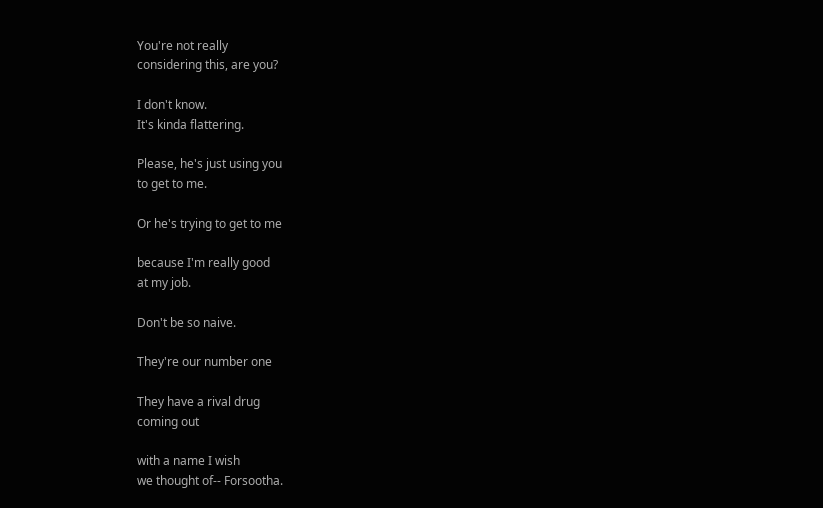You're not really
considering this, are you?

I don't know.
It's kinda flattering.

Please, he's just using you
to get to me.

Or he's trying to get to me

because I'm really good
at my job.

Don't be so naive.

They're our number one

They have a rival drug
coming out

with a name I wish
we thought of-- Forsootha.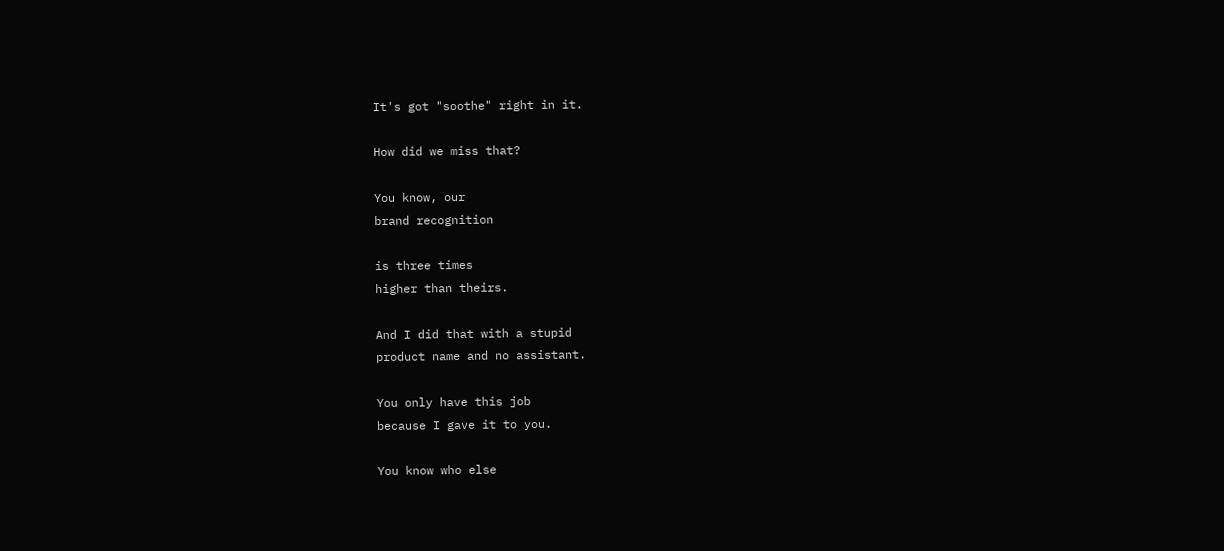It's got "soothe" right in it.

How did we miss that?

You know, our
brand recognition

is three times
higher than theirs.

And I did that with a stupid
product name and no assistant.

You only have this job
because I gave it to you.

You know who else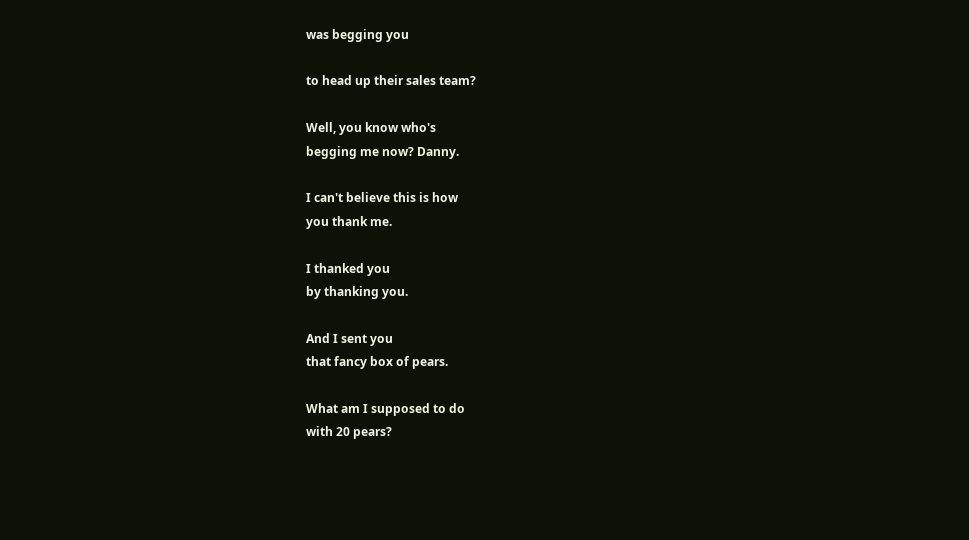was begging you

to head up their sales team?

Well, you know who's
begging me now? Danny.

I can't believe this is how
you thank me.

I thanked you
by thanking you.

And I sent you
that fancy box of pears.

What am I supposed to do
with 20 pears?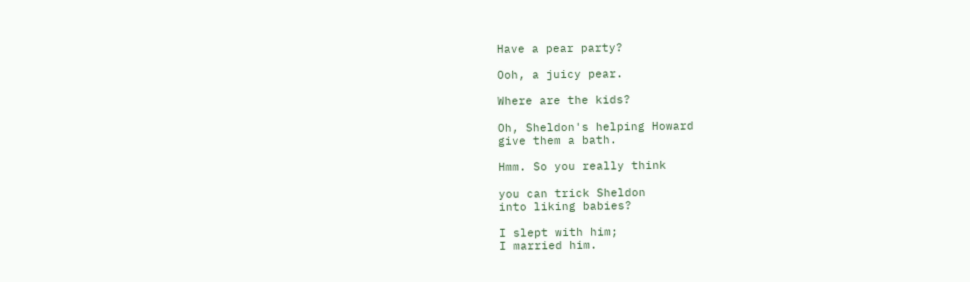Have a pear party?

Ooh, a juicy pear.

Where are the kids?

Oh, Sheldon's helping Howard
give them a bath.

Hmm. So you really think

you can trick Sheldon
into liking babies?

I slept with him;
I married him.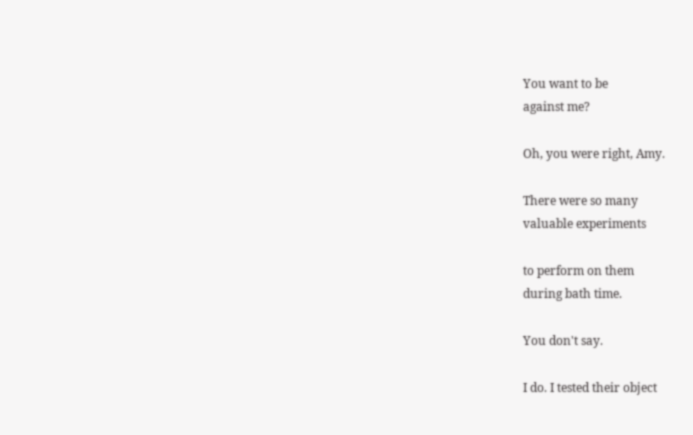You want to be
against me?

Oh, you were right, Amy.

There were so many
valuable experiments

to perform on them
during bath time.

You don't say.

I do. I tested their object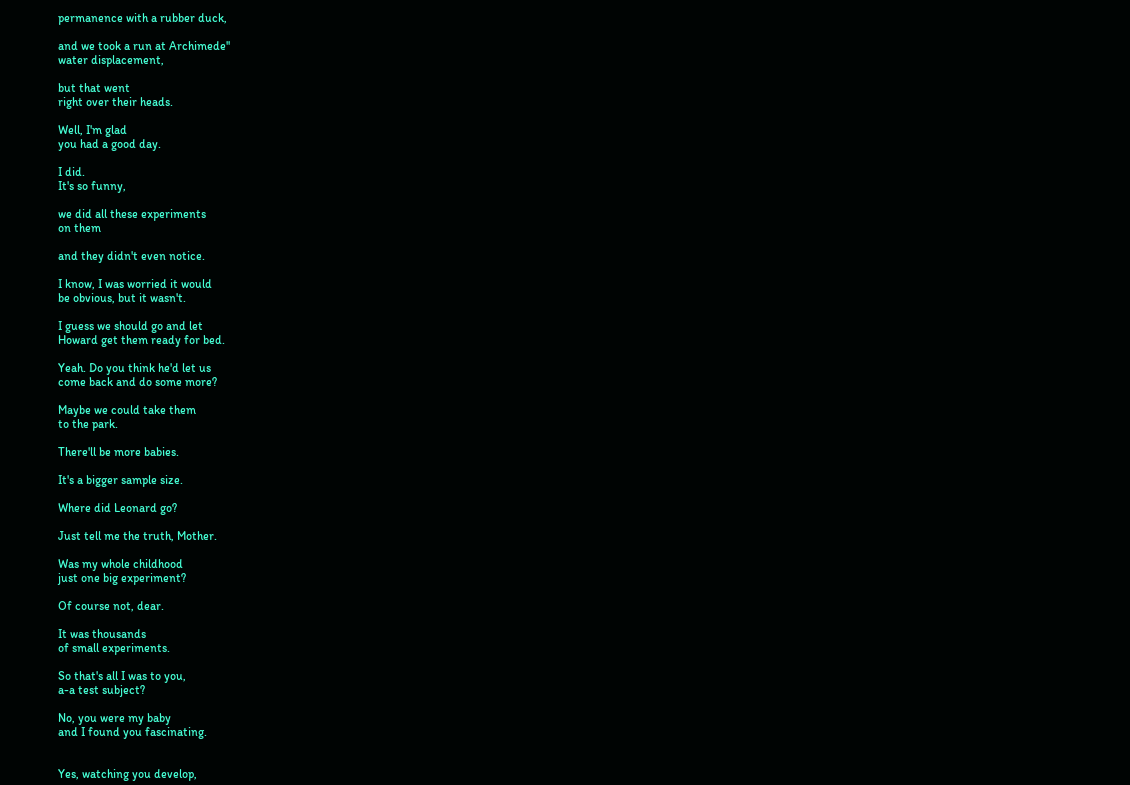permanence with a rubber duck,

and we took a run at Archimede''
water displacement,

but that went
right over their heads.

Well, I'm glad
you had a good day.

I did.
It's so funny,

we did all these experiments
on them

and they didn't even notice.

I know, I was worried it would
be obvious, but it wasn't.

I guess we should go and let
Howard get them ready for bed.

Yeah. Do you think he'd let us
come back and do some more?

Maybe we could take them
to the park.

There'll be more babies.

It's a bigger sample size.

Where did Leonard go?

Just tell me the truth, Mother.

Was my whole childhood
just one big experiment?

Of course not, dear.

It was thousands
of small experiments.

So that's all I was to you,
a-a test subject?

No, you were my baby
and I found you fascinating.


Yes, watching you develop,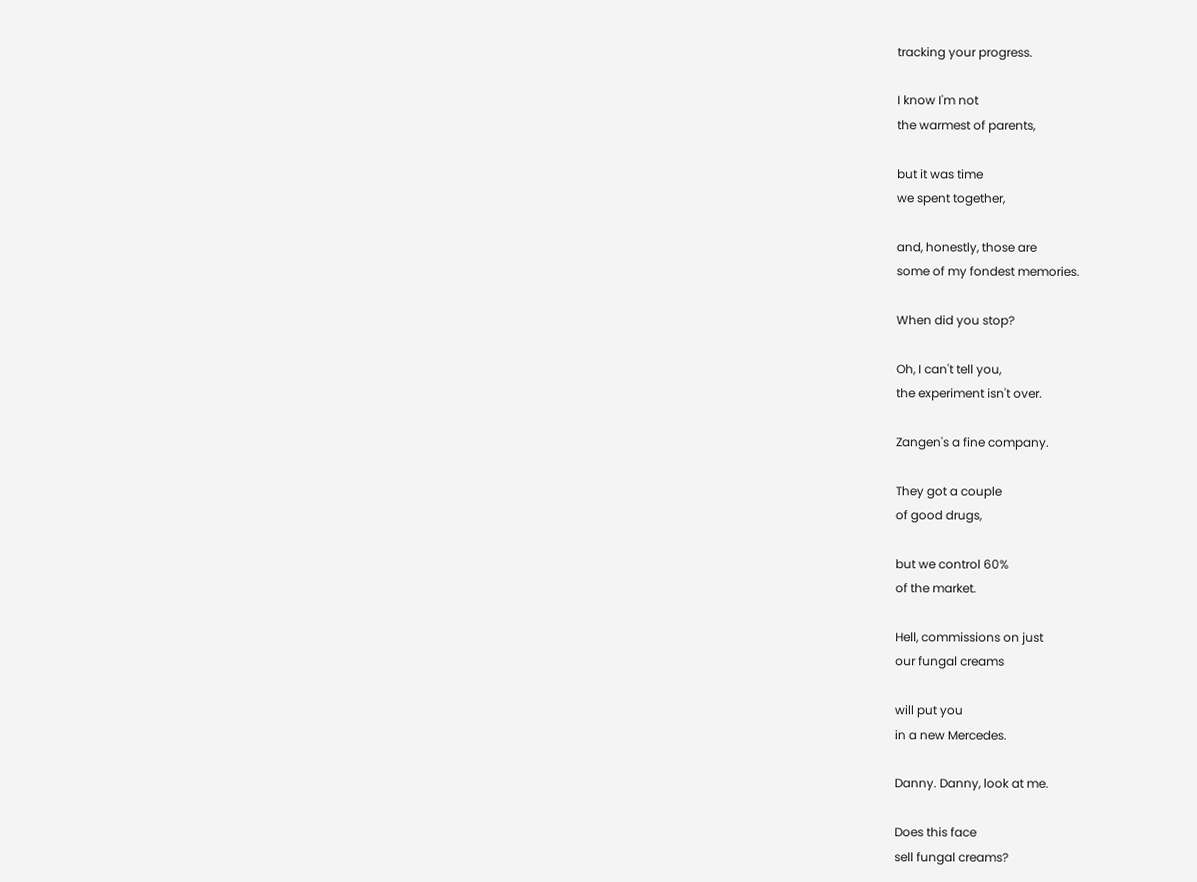tracking your progress.

I know I'm not
the warmest of parents,

but it was time
we spent together,

and, honestly, those are
some of my fondest memories.

When did you stop?

Oh, I can't tell you,
the experiment isn't over.

Zangen's a fine company.

They got a couple
of good drugs,

but we control 60%
of the market.

Hell, commissions on just
our fungal creams

will put you
in a new Mercedes.

Danny. Danny, look at me.

Does this face
sell fungal creams?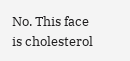No. This face is cholesterol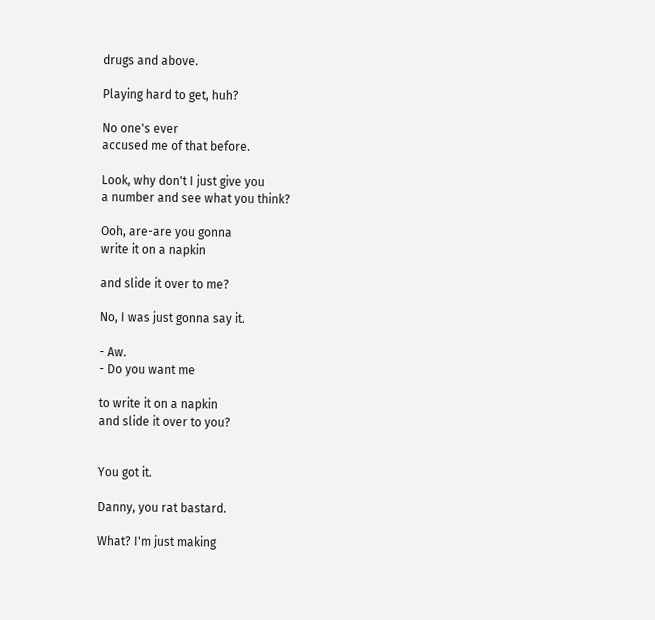drugs and above.

Playing hard to get, huh?

No one's ever
accused me of that before.

Look, why don't I just give you
a number and see what you think?

Ooh, are-are you gonna
write it on a napkin

and slide it over to me?

No, I was just gonna say it.

- Aw.
- Do you want me

to write it on a napkin
and slide it over to you?


You got it.

Danny, you rat bastard.

What? I'm just making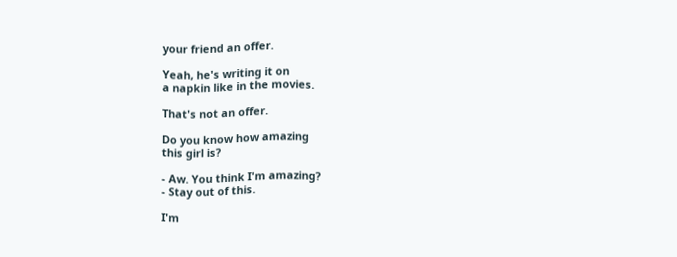your friend an offer.

Yeah, he's writing it on
a napkin like in the movies.

That's not an offer.

Do you know how amazing
this girl is?

- Aw. You think I'm amazing?
- Stay out of this.

I'm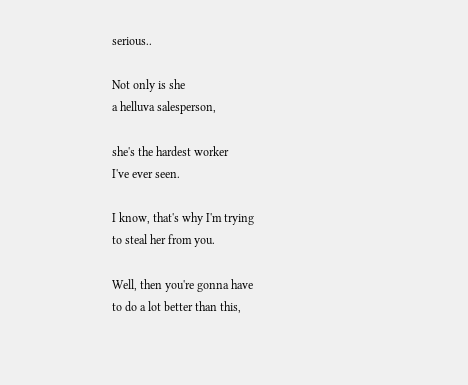serious..

Not only is she
a helluva salesperson,

she's the hardest worker
I've ever seen.

I know, that's why I'm trying
to steal her from you.

Well, then you're gonna have
to do a lot better than this,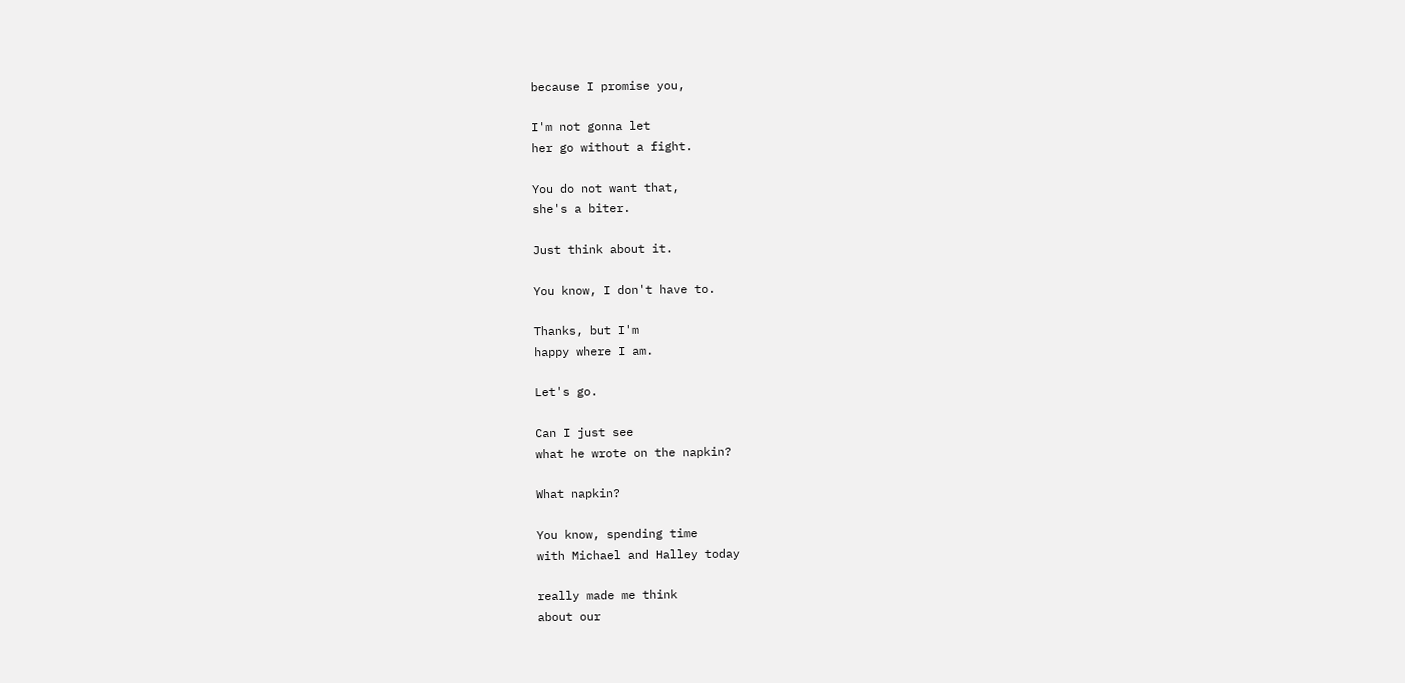because I promise you,

I'm not gonna let
her go without a fight.

You do not want that,
she's a biter.

Just think about it.

You know, I don't have to.

Thanks, but I'm
happy where I am.

Let's go.

Can I just see
what he wrote on the napkin?

What napkin?

You know, spending time
with Michael and Halley today

really made me think
about our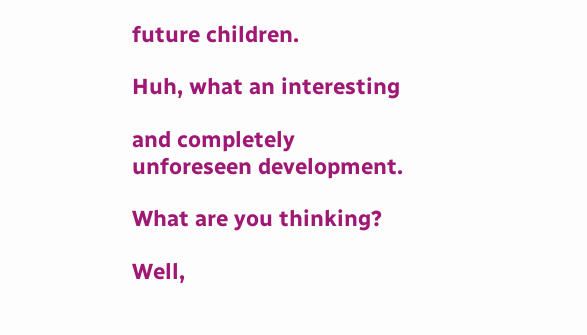future children.

Huh, what an interesting

and completely
unforeseen development.

What are you thinking?

Well,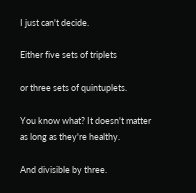I just can't decide.

Either five sets of triplets

or three sets of quintuplets.

You know what? It doesn't matter
as long as they're healthy.

And divisible by three.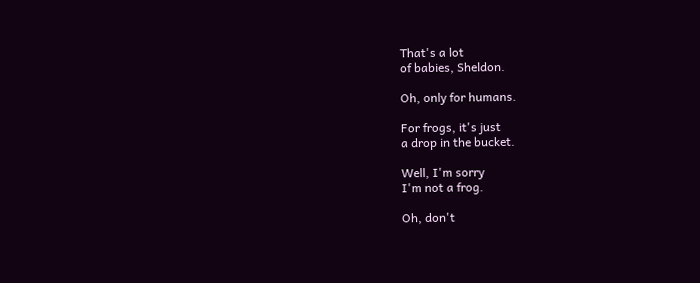That's a lot
of babies, Sheldon.

Oh, only for humans.

For frogs, it's just
a drop in the bucket.

Well, I'm sorry
I'm not a frog.

Oh, don't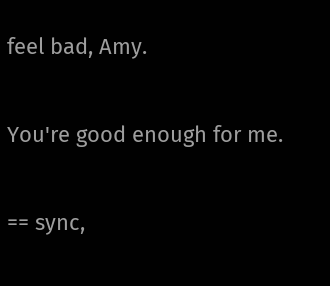feel bad, Amy.

You're good enough for me.

== sync,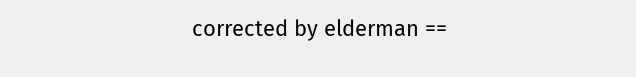corrected by elderman ==